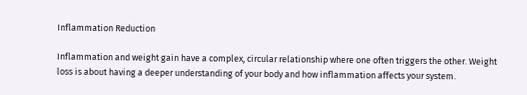Inflammation Reduction

Inflammation and weight gain have a complex, circular relationship where one often triggers the other. Weight loss is about having a deeper understanding of your body and how inflammation affects your system.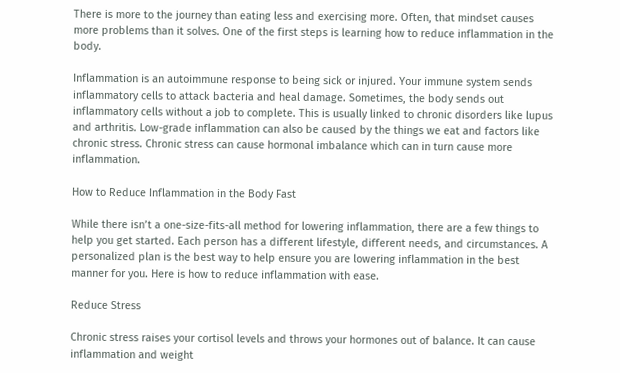There is more to the journey than eating less and exercising more. Often, that mindset causes more problems than it solves. One of the first steps is learning how to reduce inflammation in the body.

Inflammation is an autoimmune response to being sick or injured. Your immune system sends inflammatory cells to attack bacteria and heal damage. Sometimes, the body sends out inflammatory cells without a job to complete. This is usually linked to chronic disorders like lupus and arthritis. Low-grade inflammation can also be caused by the things we eat and factors like chronic stress. Chronic stress can cause hormonal imbalance which can in turn cause more inflammation.

How to Reduce Inflammation in the Body Fast

While there isn’t a one-size-fits-all method for lowering inflammation, there are a few things to help you get started. Each person has a different lifestyle, different needs, and circumstances. A personalized plan is the best way to help ensure you are lowering inflammation in the best manner for you. Here is how to reduce inflammation with ease.

Reduce Stress

Chronic stress raises your cortisol levels and throws your hormones out of balance. It can cause inflammation and weight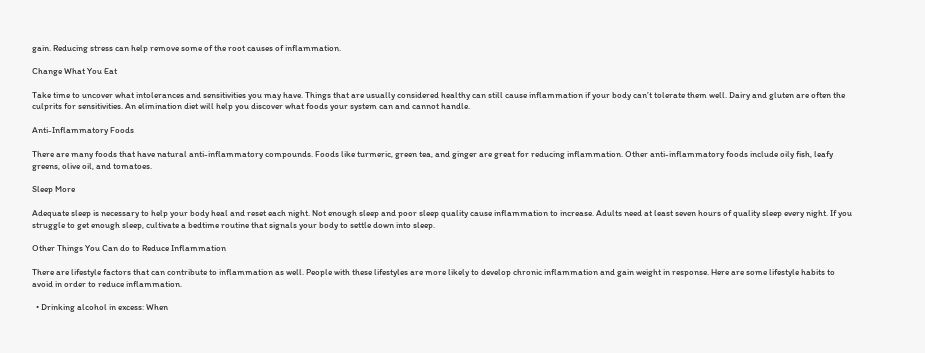gain. Reducing stress can help remove some of the root causes of inflammation.

Change What You Eat

Take time to uncover what intolerances and sensitivities you may have. Things that are usually considered healthy can still cause inflammation if your body can’t tolerate them well. Dairy and gluten are often the culprits for sensitivities. An elimination diet will help you discover what foods your system can and cannot handle.

Anti-Inflammatory Foods

There are many foods that have natural anti-inflammatory compounds. Foods like turmeric, green tea, and ginger are great for reducing inflammation. Other anti-inflammatory foods include oily fish, leafy greens, olive oil, and tomatoes.

Sleep More

Adequate sleep is necessary to help your body heal and reset each night. Not enough sleep and poor sleep quality cause inflammation to increase. Adults need at least seven hours of quality sleep every night. If you struggle to get enough sleep, cultivate a bedtime routine that signals your body to settle down into sleep.

Other Things You Can do to Reduce Inflammation

There are lifestyle factors that can contribute to inflammation as well. People with these lifestyles are more likely to develop chronic inflammation and gain weight in response. Here are some lifestyle habits to avoid in order to reduce inflammation.

  • Drinking alcohol in excess: When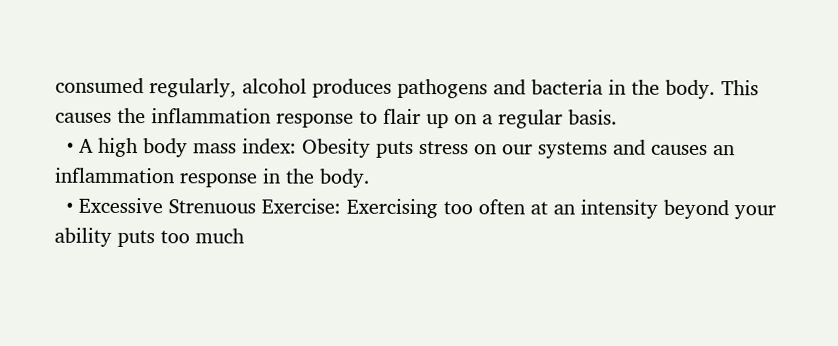consumed regularly, alcohol produces pathogens and bacteria in the body. This causes the inflammation response to flair up on a regular basis.
  • A high body mass index: Obesity puts stress on our systems and causes an inflammation response in the body.
  • Excessive Strenuous Exercise: Exercising too often at an intensity beyond your ability puts too much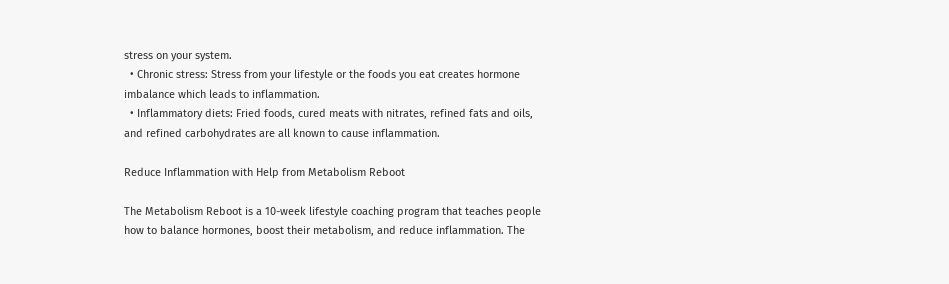stress on your system.
  • Chronic stress: Stress from your lifestyle or the foods you eat creates hormone imbalance which leads to inflammation.
  • Inflammatory diets: Fried foods, cured meats with nitrates, refined fats and oils, and refined carbohydrates are all known to cause inflammation.

Reduce Inflammation with Help from Metabolism Reboot

The Metabolism Reboot is a 10-week lifestyle coaching program that teaches people how to balance hormones, boost their metabolism, and reduce inflammation. The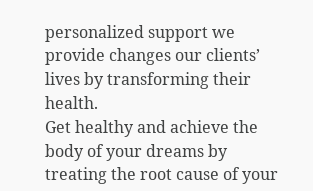personalized support we provide changes our clients’ lives by transforming their health.
Get healthy and achieve the body of your dreams by treating the root cause of your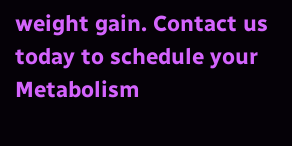weight gain. Contact us today to schedule your Metabolism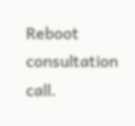Reboot consultation call.